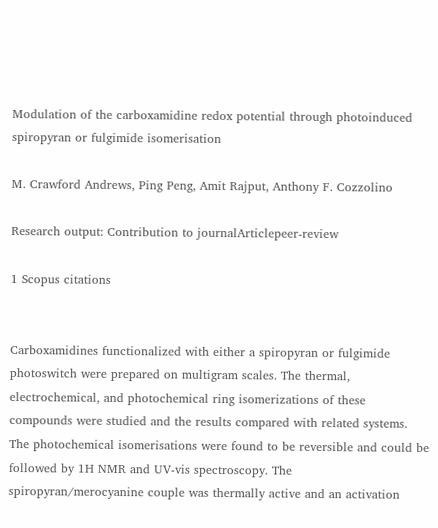Modulation of the carboxamidine redox potential through photoinduced spiropyran or fulgimide isomerisation

M. Crawford Andrews, Ping Peng, Amit Rajput, Anthony F. Cozzolino

Research output: Contribution to journalArticlepeer-review

1 Scopus citations


Carboxamidines functionalized with either a spiropyran or fulgimide photoswitch were prepared on multigram scales. The thermal, electrochemical, and photochemical ring isomerizations of these compounds were studied and the results compared with related systems. The photochemical isomerisations were found to be reversible and could be followed by 1H NMR and UV-vis spectroscopy. The spiropyran/merocyanine couple was thermally active and an activation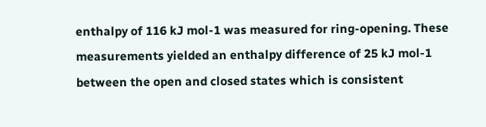enthalpy of 116 kJ mol-1 was measured for ring-opening. These measurements yielded an enthalpy difference of 25 kJ mol-1 between the open and closed states which is consistent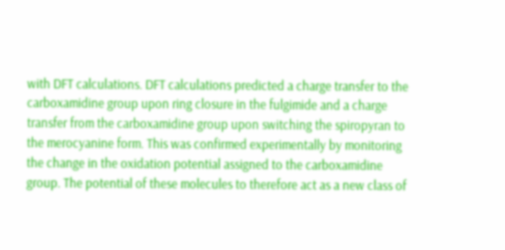with DFT calculations. DFT calculations predicted a charge transfer to the carboxamidine group upon ring closure in the fulgimide and a charge transfer from the carboxamidine group upon switching the spiropyran to the merocyanine form. This was confirmed experimentally by monitoring the change in the oxidation potential assigned to the carboxamidine group. The potential of these molecules to therefore act as a new class of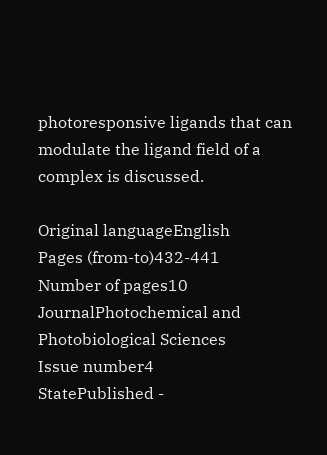photoresponsive ligands that can modulate the ligand field of a complex is discussed.

Original languageEnglish
Pages (from-to)432-441
Number of pages10
JournalPhotochemical and Photobiological Sciences
Issue number4
StatePublished -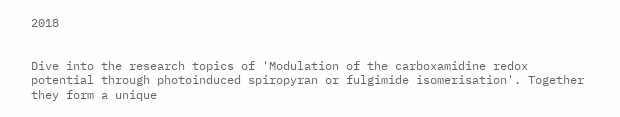2018


Dive into the research topics of 'Modulation of the carboxamidine redox potential through photoinduced spiropyran or fulgimide isomerisation'. Together they form a unique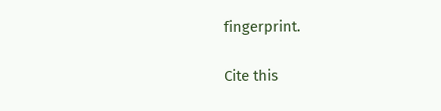fingerprint.

Cite this